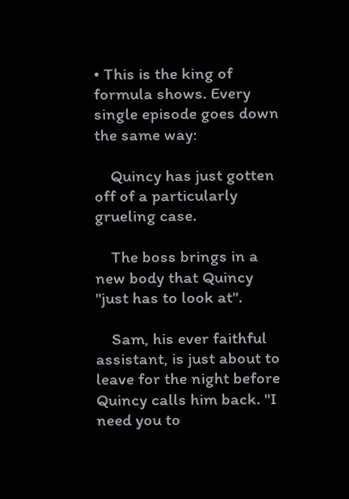• This is the king of formula shows. Every single episode goes down the same way:

    Quincy has just gotten off of a particularly grueling case.

    The boss brings in a new body that Quincy "just has to look at".

    Sam, his ever faithful assistant, is just about to leave for the night before Quincy calls him back. "I need you to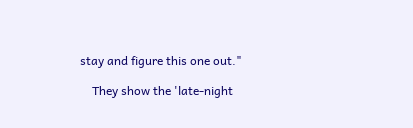stay and figure this one out."

    They show the 'late-night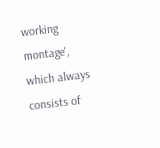working montage', which always consists of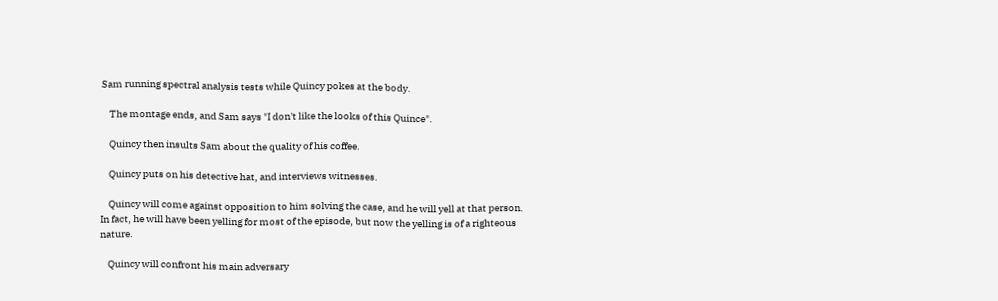Sam running spectral analysis tests while Quincy pokes at the body.

    The montage ends, and Sam says "I don't like the looks of this Quince".

    Quincy then insults Sam about the quality of his coffee.

    Quincy puts on his detective hat, and interviews witnesses.

    Quincy will come against opposition to him solving the case, and he will yell at that person. In fact, he will have been yelling for most of the episode, but now the yelling is of a righteous nature.

    Quincy will confront his main adversary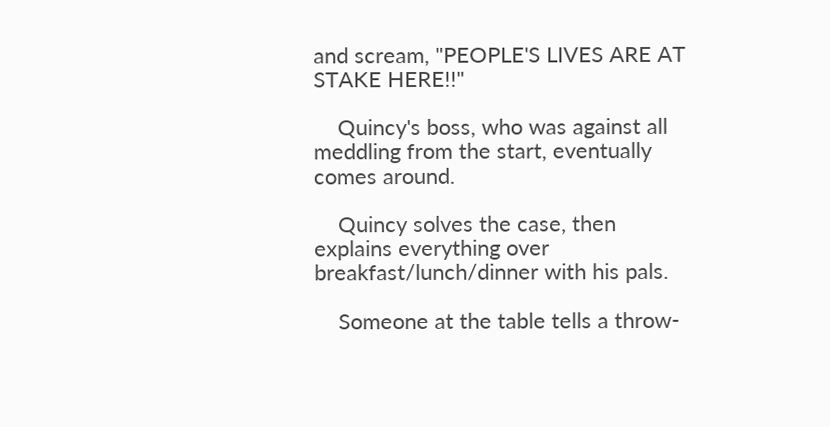and scream, "PEOPLE'S LIVES ARE AT STAKE HERE!!"

    Quincy's boss, who was against all meddling from the start, eventually comes around.

    Quincy solves the case, then explains everything over breakfast/lunch/dinner with his pals.

    Someone at the table tells a throw-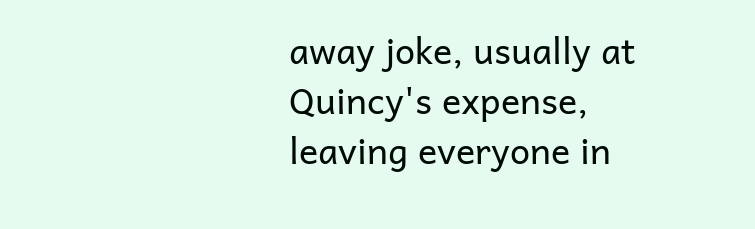away joke, usually at Quincy's expense, leaving everyone in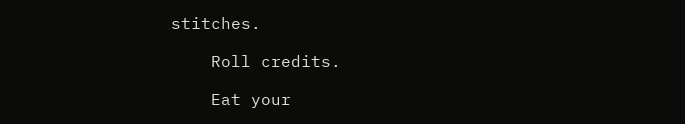stitches.

    Roll credits.

    Eat your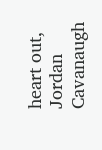heart out, Jordan Cavanaugh